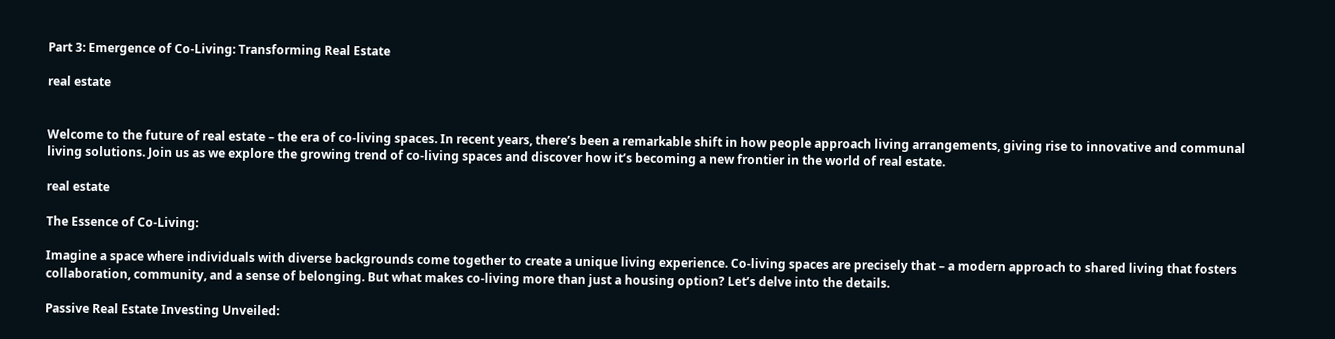Part 3: Emergence of Co-Living: Transforming Real Estate

real estate


Welcome to the future of real estate – the era of co-living spaces. In recent years, there’s been a remarkable shift in how people approach living arrangements, giving rise to innovative and communal living solutions. Join us as we explore the growing trend of co-living spaces and discover how it’s becoming a new frontier in the world of real estate.

real estate

The Essence of Co-Living:

Imagine a space where individuals with diverse backgrounds come together to create a unique living experience. Co-living spaces are precisely that – a modern approach to shared living that fosters collaboration, community, and a sense of belonging. But what makes co-living more than just a housing option? Let’s delve into the details.

Passive Real Estate Investing Unveiled: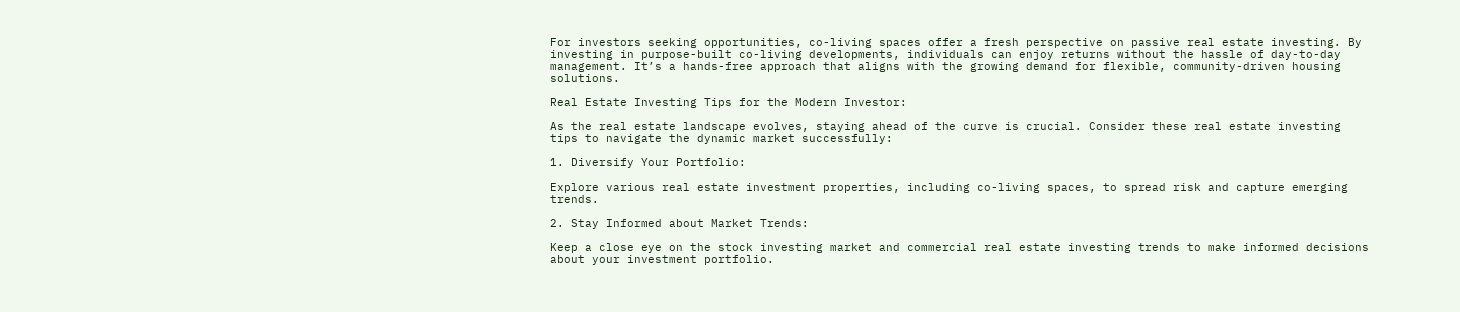For investors seeking opportunities, co-living spaces offer a fresh perspective on passive real estate investing. By investing in purpose-built co-living developments, individuals can enjoy returns without the hassle of day-to-day management. It’s a hands-free approach that aligns with the growing demand for flexible, community-driven housing solutions.

Real Estate Investing Tips for the Modern Investor:

As the real estate landscape evolves, staying ahead of the curve is crucial. Consider these real estate investing tips to navigate the dynamic market successfully:

1. Diversify Your Portfolio:

Explore various real estate investment properties, including co-living spaces, to spread risk and capture emerging trends.

2. Stay Informed about Market Trends:

Keep a close eye on the stock investing market and commercial real estate investing trends to make informed decisions about your investment portfolio.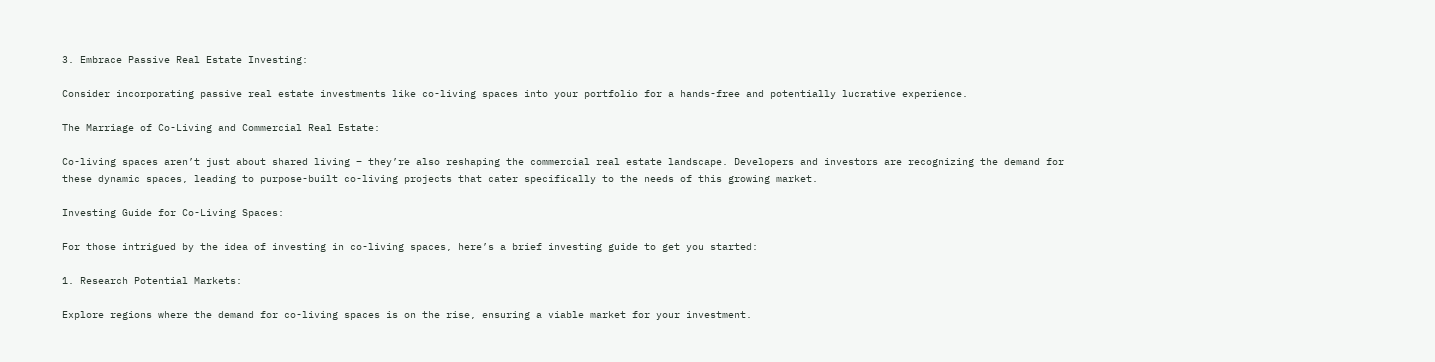3. Embrace Passive Real Estate Investing:

Consider incorporating passive real estate investments like co-living spaces into your portfolio for a hands-free and potentially lucrative experience.

The Marriage of Co-Living and Commercial Real Estate:

Co-living spaces aren’t just about shared living – they’re also reshaping the commercial real estate landscape. Developers and investors are recognizing the demand for these dynamic spaces, leading to purpose-built co-living projects that cater specifically to the needs of this growing market.

Investing Guide for Co-Living Spaces:

For those intrigued by the idea of investing in co-living spaces, here’s a brief investing guide to get you started:

1. Research Potential Markets:

Explore regions where the demand for co-living spaces is on the rise, ensuring a viable market for your investment.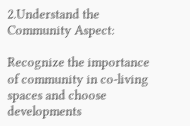2.Understand the Community Aspect:

Recognize the importance of community in co-living spaces and choose developments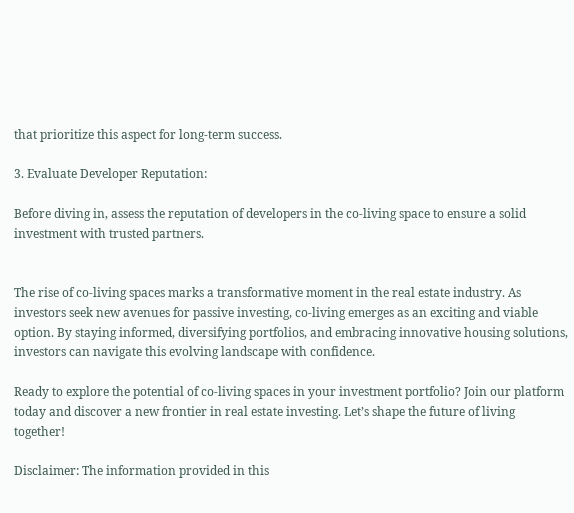that prioritize this aspect for long-term success.

3. Evaluate Developer Reputation:

Before diving in, assess the reputation of developers in the co-living space to ensure a solid investment with trusted partners.


The rise of co-living spaces marks a transformative moment in the real estate industry. As investors seek new avenues for passive investing, co-living emerges as an exciting and viable option. By staying informed, diversifying portfolios, and embracing innovative housing solutions, investors can navigate this evolving landscape with confidence.

Ready to explore the potential of co-living spaces in your investment portfolio? Join our platform today and discover a new frontier in real estate investing. Let’s shape the future of living together!

Disclaimer: The information provided in this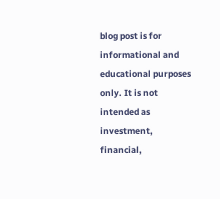blog post is for informational and educational purposes only. It is not intended as investment, financial,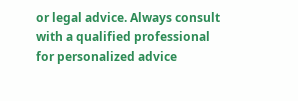or legal advice. Always consult with a qualified professional for personalized advice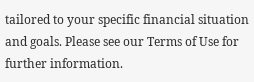tailored to your specific financial situation and goals. Please see our Terms of Use for further information.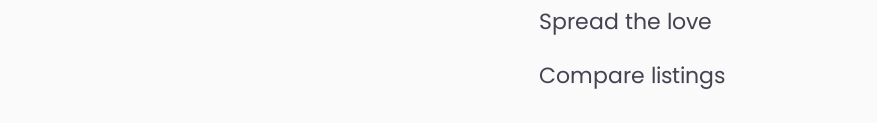Spread the love

Compare listings